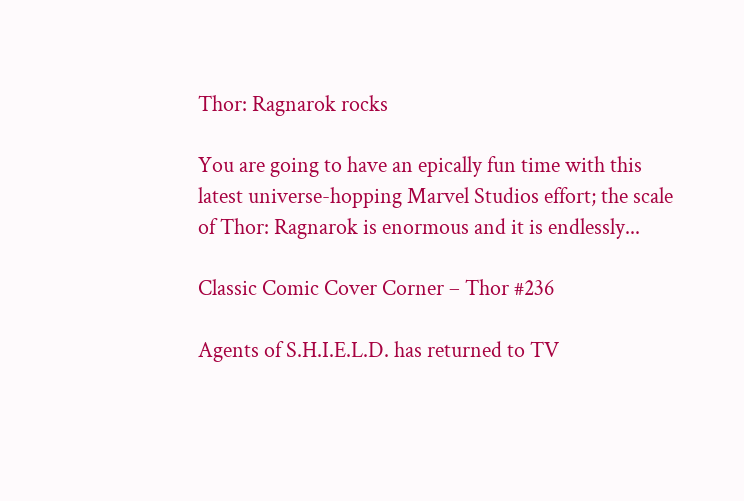Thor: Ragnarok rocks

You are going to have an epically fun time with this latest universe-hopping Marvel Studios effort; the scale of Thor: Ragnarok is enormous and it is endlessly...

Classic Comic Cover Corner – Thor #236

Agents of S.H.I.E.L.D. has returned to TV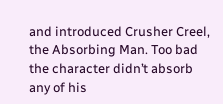and introduced Crusher Creel, the Absorbing Man. Too bad the character didn’t absorb any of his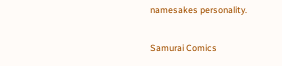namesakes personality.

Samurai Comics